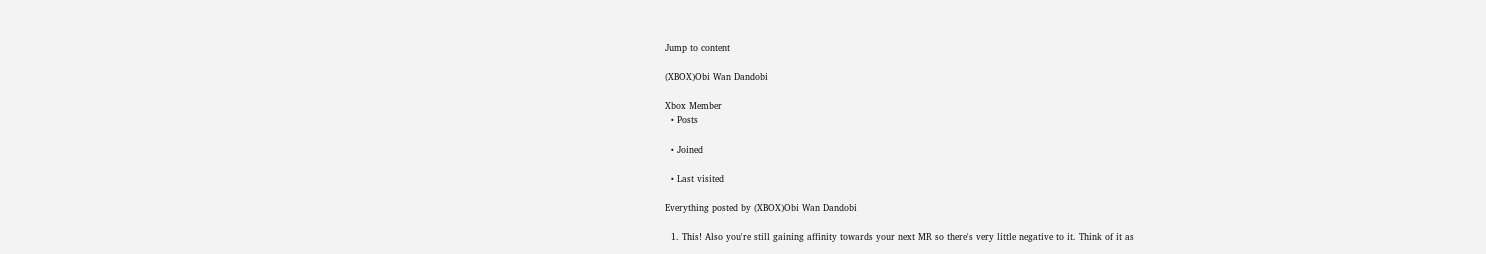Jump to content

(XBOX)Obi Wan Dandobi

Xbox Member
  • Posts

  • Joined

  • Last visited

Everything posted by (XBOX)Obi Wan Dandobi

  1. This! Also you're still gaining affinity towards your next MR so there's very little negative to it. Think of it as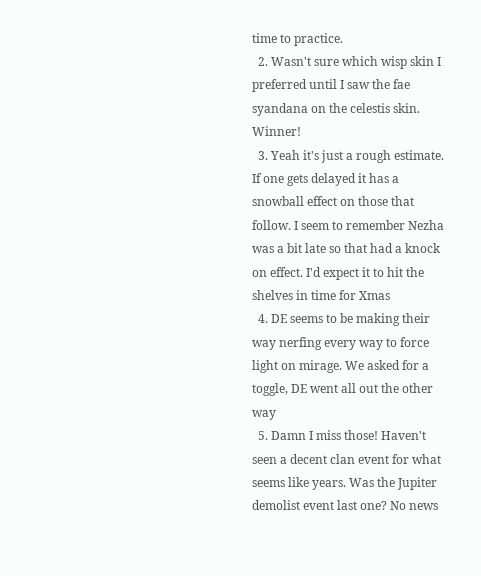time to practice.
  2. Wasn't sure which wisp skin I preferred until I saw the fae syandana on the celestis skin. Winner!
  3. Yeah it's just a rough estimate. If one gets delayed it has a snowball effect on those that follow. I seem to remember Nezha was a bit late so that had a knock on effect. I'd expect it to hit the shelves in time for Xmas
  4. DE seems to be making their way nerfing every way to force light on mirage. We asked for a toggle, DE went all out the other way
  5. Damn I miss those! Haven't seen a decent clan event for what seems like years. Was the Jupiter demolist event last one? No news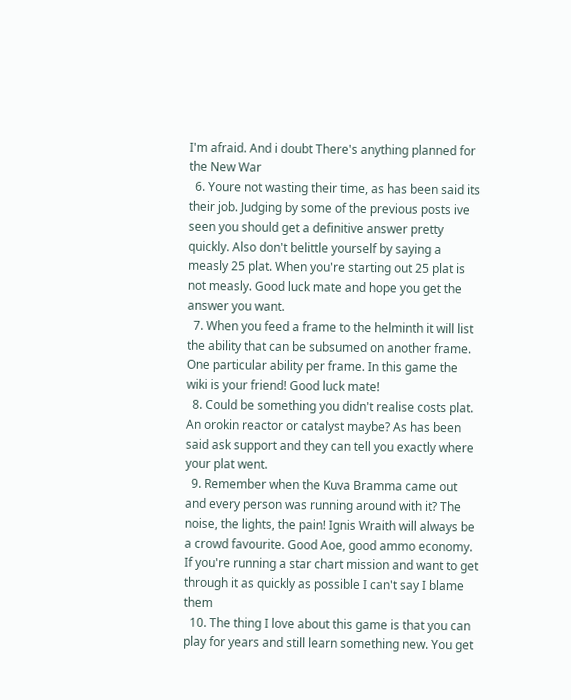I'm afraid. And i doubt There's anything planned for the New War
  6. Youre not wasting their time, as has been said its their job. Judging by some of the previous posts ive seen you should get a definitive answer pretty quickly. Also don't belittle yourself by saying a measly 25 plat. When you're starting out 25 plat is not measly. Good luck mate and hope you get the answer you want.
  7. When you feed a frame to the helminth it will list the ability that can be subsumed on another frame. One particular ability per frame. In this game the wiki is your friend! Good luck mate!
  8. Could be something you didn't realise costs plat. An orokin reactor or catalyst maybe? As has been said ask support and they can tell you exactly where your plat went.
  9. Remember when the Kuva Bramma came out and every person was running around with it? The noise, the lights, the pain! Ignis Wraith will always be a crowd favourite. Good Aoe, good ammo economy. If you're running a star chart mission and want to get through it as quickly as possible I can't say I blame them
  10. The thing I love about this game is that you can play for years and still learn something new. You get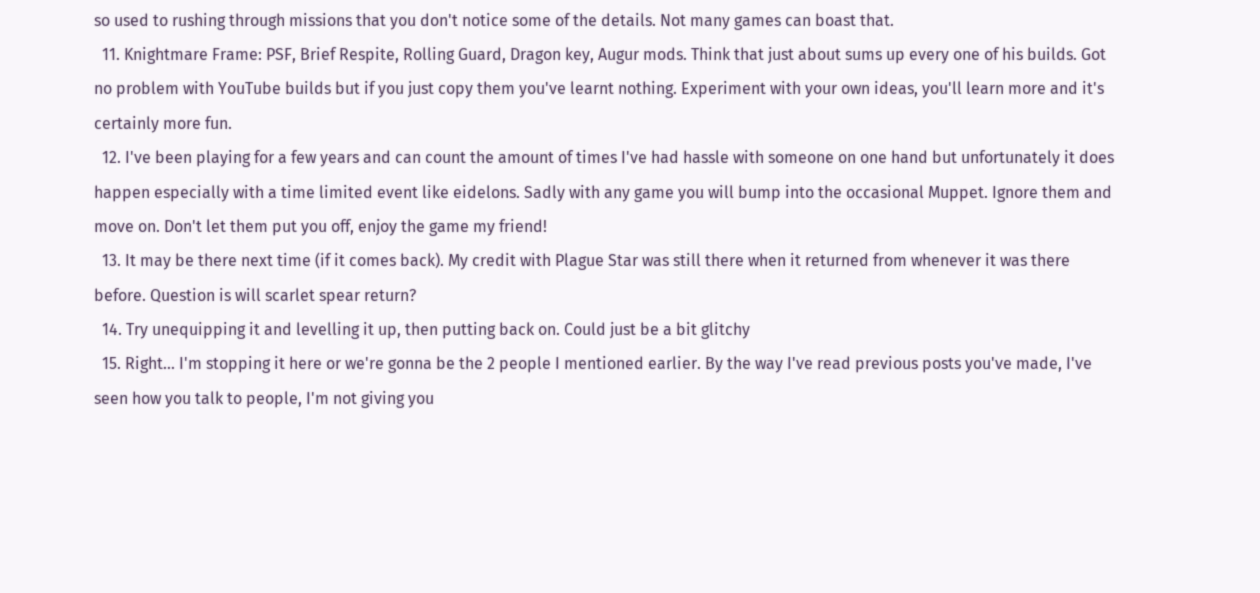so used to rushing through missions that you don't notice some of the details. Not many games can boast that.
  11. Knightmare Frame: PSF, Brief Respite, Rolling Guard, Dragon key, Augur mods. Think that just about sums up every one of his builds. Got no problem with YouTube builds but if you just copy them you've learnt nothing. Experiment with your own ideas, you'll learn more and it's certainly more fun.
  12. I've been playing for a few years and can count the amount of times I've had hassle with someone on one hand but unfortunately it does happen especially with a time limited event like eidelons. Sadly with any game you will bump into the occasional Muppet. Ignore them and move on. Don't let them put you off, enjoy the game my friend!
  13. It may be there next time (if it comes back). My credit with Plague Star was still there when it returned from whenever it was there before. Question is will scarlet spear return?
  14. Try unequipping it and levelling it up, then putting back on. Could just be a bit glitchy
  15. Right... I'm stopping it here or we're gonna be the 2 people I mentioned earlier. By the way I've read previous posts you've made, I've seen how you talk to people, I'm not giving you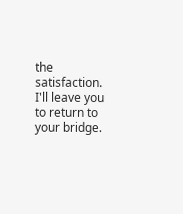the satisfaction. I'll leave you to return to your bridge.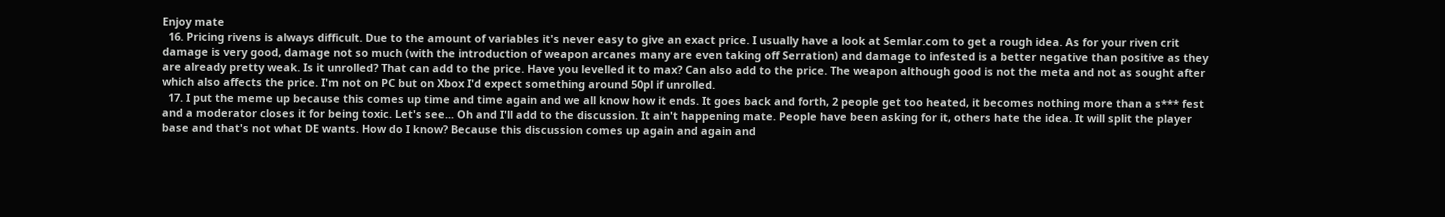Enjoy mate
  16. Pricing rivens is always difficult. Due to the amount of variables it's never easy to give an exact price. I usually have a look at Semlar.com to get a rough idea. As for your riven crit damage is very good, damage not so much (with the introduction of weapon arcanes many are even taking off Serration) and damage to infested is a better negative than positive as they are already pretty weak. Is it unrolled? That can add to the price. Have you levelled it to max? Can also add to the price. The weapon although good is not the meta and not as sought after which also affects the price. I'm not on PC but on Xbox I'd expect something around 50pl if unrolled.
  17. I put the meme up because this comes up time and time again and we all know how it ends. It goes back and forth, 2 people get too heated, it becomes nothing more than a s*** fest and a moderator closes it for being toxic. Let's see... Oh and I'll add to the discussion. It ain't happening mate. People have been asking for it, others hate the idea. It will split the player base and that's not what DE wants. How do I know? Because this discussion comes up again and again and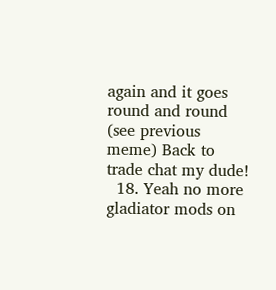again and it goes round and round (see previous meme) Back to trade chat my dude!
  18. Yeah no more gladiator mods on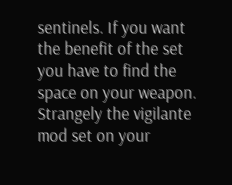sentinels. If you want the benefit of the set you have to find the space on your weapon. Strangely the vigilante mod set on your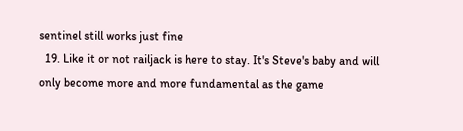sentinel still works just fine
  19. Like it or not railjack is here to stay. It's Steve's baby and will only become more and more fundamental as the game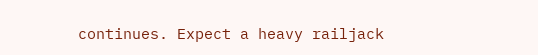continues. Expect a heavy railjack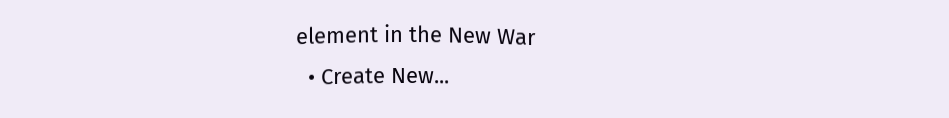element in the New War
  • Create New...